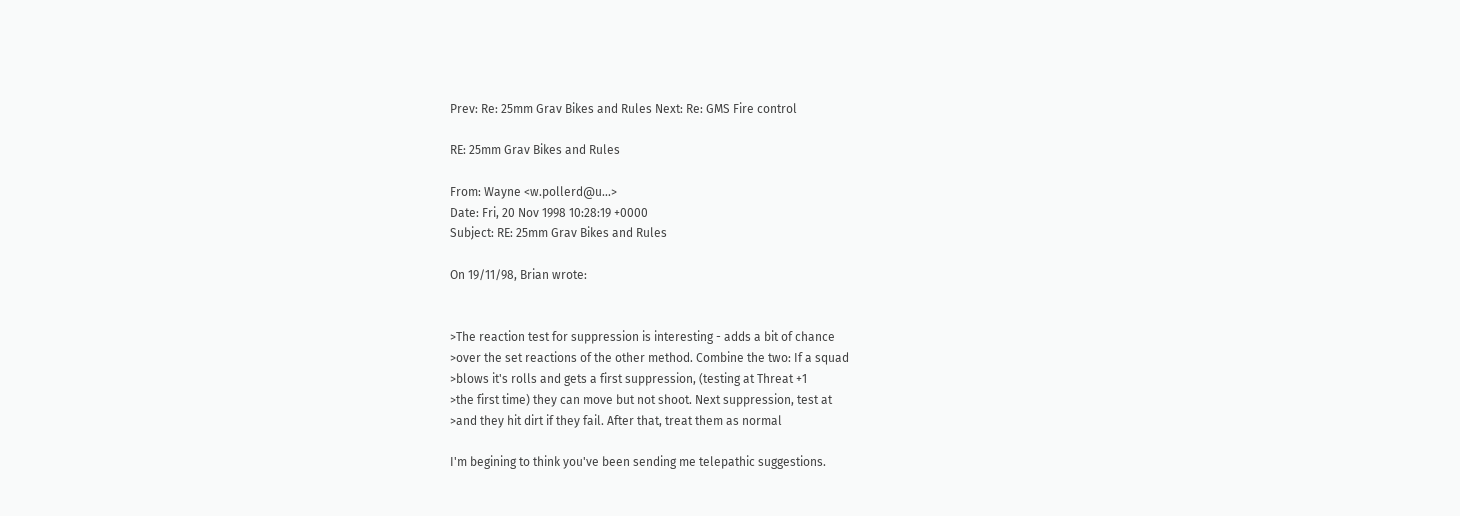Prev: Re: 25mm Grav Bikes and Rules Next: Re: GMS Fire control

RE: 25mm Grav Bikes and Rules

From: Wayne <w.pollerd@u...>
Date: Fri, 20 Nov 1998 10:28:19 +0000
Subject: RE: 25mm Grav Bikes and Rules

On 19/11/98, Brian wrote:


>The reaction test for suppression is interesting - adds a bit of chance
>over the set reactions of the other method. Combine the two: If a squad
>blows it's rolls and gets a first suppression, (testing at Threat +1
>the first time) they can move but not shoot. Next suppression, test at
>and they hit dirt if they fail. After that, treat them as normal

I'm begining to think you've been sending me telepathic suggestions.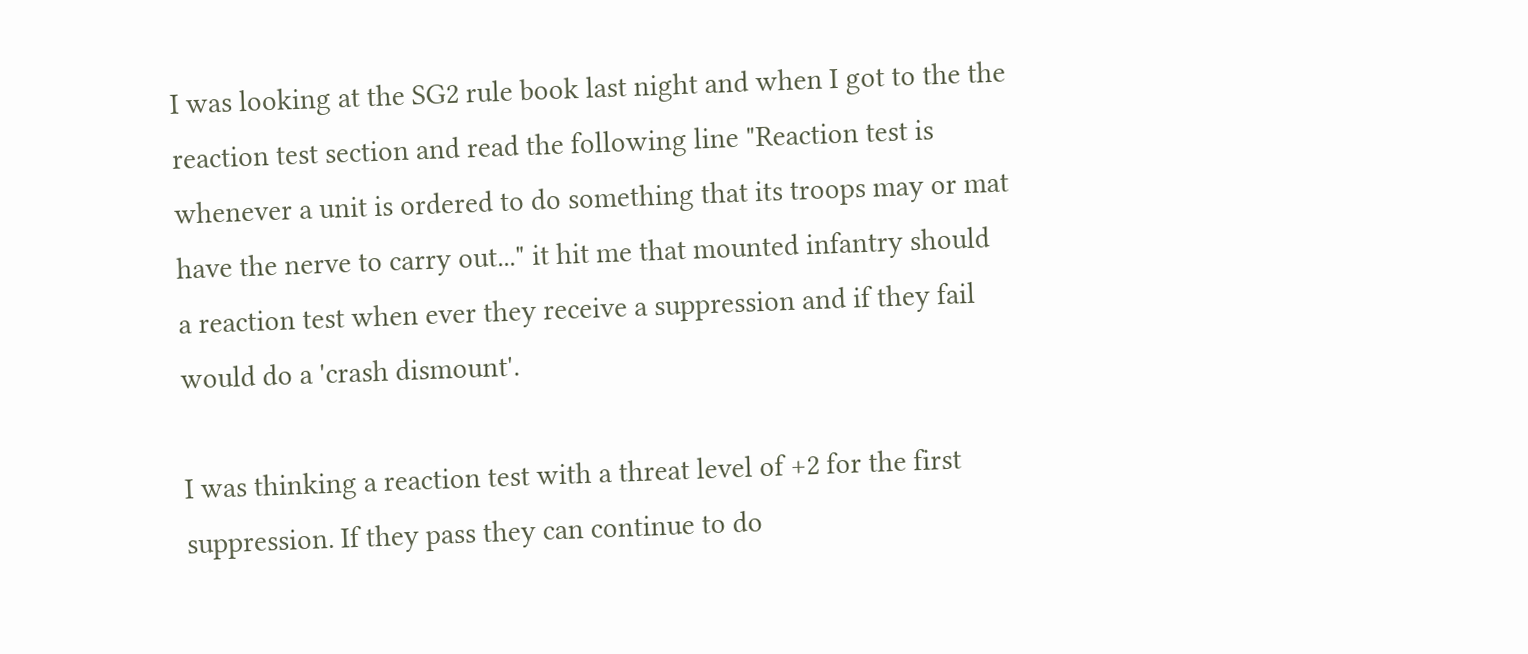I was looking at the SG2 rule book last night and when I got to the the
reaction test section and read the following line "Reaction test is
whenever a unit is ordered to do something that its troops may or mat
have the nerve to carry out..." it hit me that mounted infantry should
a reaction test when ever they receive a suppression and if they fail
would do a 'crash dismount'.

I was thinking a reaction test with a threat level of +2 for the first
suppression. If they pass they can continue to do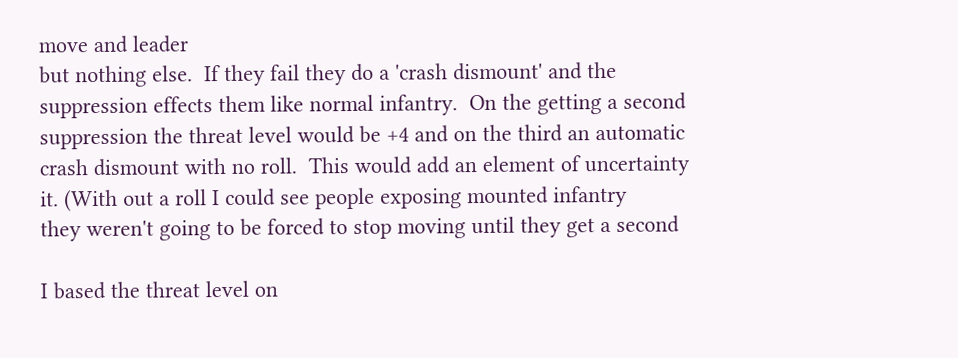move and leader
but nothing else.  If they fail they do a 'crash dismount' and the
suppression effects them like normal infantry.  On the getting a second
suppression the threat level would be +4 and on the third an automatic
crash dismount with no roll.  This would add an element of uncertainty
it. (With out a roll I could see people exposing mounted infantry
they weren't going to be forced to stop moving until they get a second

I based the threat level on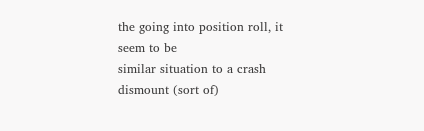the going into position roll, it seem to be
similar situation to a crash dismount (sort of)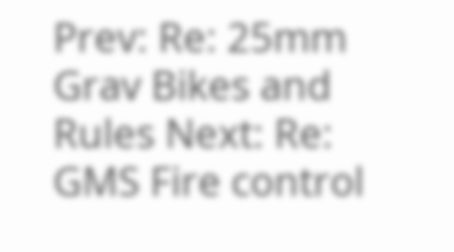Prev: Re: 25mm Grav Bikes and Rules Next: Re: GMS Fire control